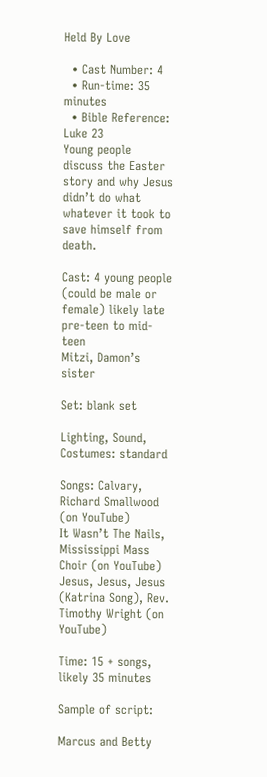Held By Love

  • Cast Number: 4
  • Run-time: 35 minutes
  • Bible Reference: Luke 23
Young people discuss the Easter story and why Jesus didn’t do what whatever it took to save himself from death.

Cast: 4 young people (could be male or female) likely late pre-teen to mid-teen
Mitzi, Damon’s sister

Set: blank set

Lighting, Sound, Costumes: standard

Songs: Calvary, Richard Smallwood (on YouTube)
It Wasn’t The Nails, Mississippi Mass Choir (on YouTube)
Jesus, Jesus, Jesus (Katrina Song), Rev. Timothy Wright (on YouTube)

Time: 15 + songs, likely 35 minutes

Sample of script:

Marcus and Betty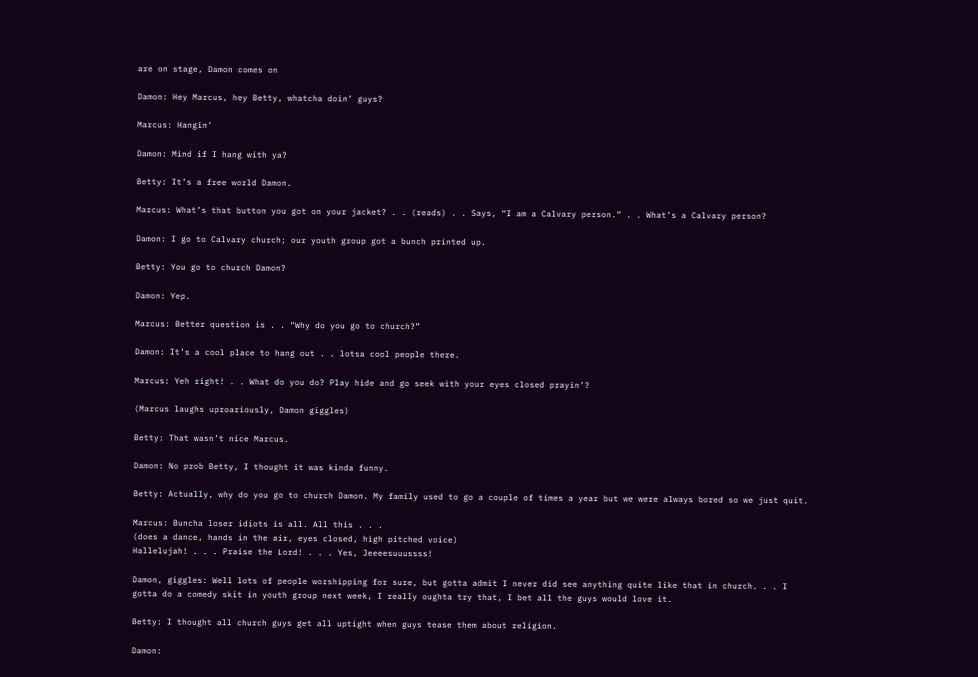are on stage, Damon comes on

Damon: Hey Marcus, hey Betty, whatcha doin’ guys?

Marcus: Hangin’

Damon: Mind if I hang with ya?

Betty: It’s a free world Damon.

Marcus: What’s that button you got on your jacket? . . (reads) . . Says, “I am a Calvary person.” . . What’s a Calvary person?

Damon: I go to Calvary church; our youth group got a bunch printed up.

Betty: You go to church Damon?

Damon: Yep.

Marcus: Better question is . . “Why do you go to church?”

Damon: It’s a cool place to hang out . . lotsa cool people there.

Marcus: Yeh right! . . What do you do? Play hide and go seek with your eyes closed prayin’?

(Marcus laughs uproariously, Damon giggles)

Betty: That wasn’t nice Marcus.

Damon: No prob Betty, I thought it was kinda funny.

Betty: Actually, why do you go to church Damon. My family used to go a couple of times a year but we were always bored so we just quit.

Marcus: Buncha loser idiots is all. All this . . .
(does a dance, hands in the air, eyes closed, high pitched voice)
Hallelujah! . . . Praise the Lord! . . . Yes, Jeeeesuuussss!

Damon, giggles: Well lots of people worshipping for sure, but gotta admit I never did see anything quite like that in church. . . I gotta do a comedy skit in youth group next week, I really oughta try that, I bet all the guys would love it.

Betty: I thought all church guys get all uptight when guys tease them about religion.

Damon: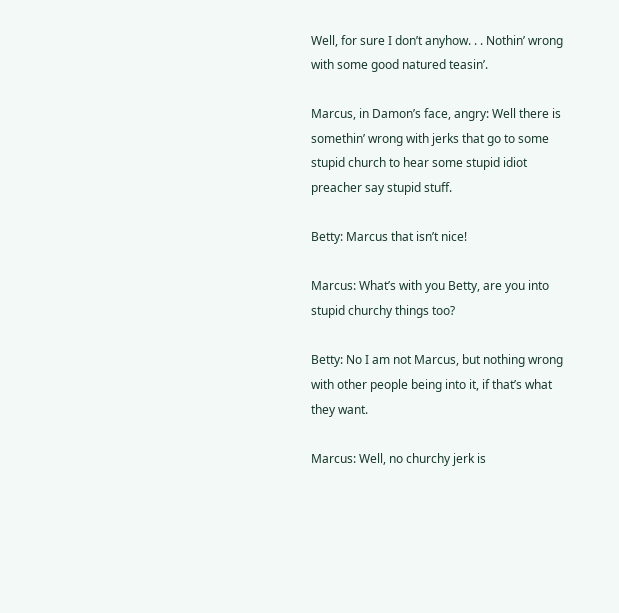Well, for sure I don’t anyhow. . . Nothin’ wrong with some good natured teasin’.

Marcus, in Damon’s face, angry: Well there is somethin’ wrong with jerks that go to some stupid church to hear some stupid idiot preacher say stupid stuff.

Betty: Marcus that isn’t nice!

Marcus: What’s with you Betty, are you into stupid churchy things too?

Betty: No I am not Marcus, but nothing wrong with other people being into it, if that’s what they want.

Marcus: Well, no churchy jerk is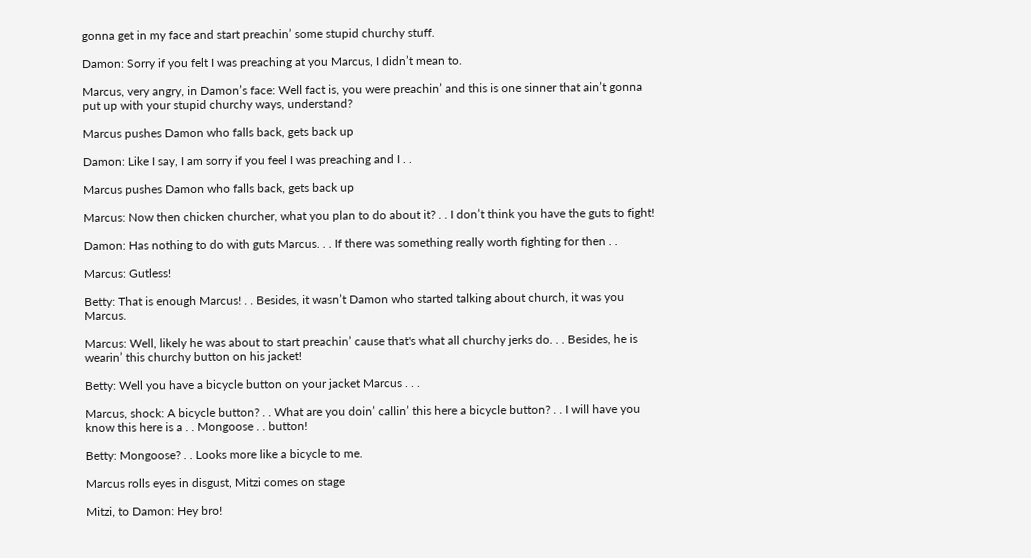gonna get in my face and start preachin’ some stupid churchy stuff.

Damon: Sorry if you felt I was preaching at you Marcus, I didn’t mean to.

Marcus, very angry, in Damon’s face: Well fact is, you were preachin’ and this is one sinner that ain’t gonna put up with your stupid churchy ways, understand?

Marcus pushes Damon who falls back, gets back up

Damon: Like I say, I am sorry if you feel I was preaching and I . .

Marcus pushes Damon who falls back, gets back up

Marcus: Now then chicken churcher, what you plan to do about it? . . I don’t think you have the guts to fight!

Damon: Has nothing to do with guts Marcus. . . If there was something really worth fighting for then . .

Marcus: Gutless!

Betty: That is enough Marcus! . . Besides, it wasn’t Damon who started talking about church, it was you Marcus.

Marcus: Well, likely he was about to start preachin’ cause that's what all churchy jerks do. . . Besides, he is wearin’ this churchy button on his jacket!

Betty: Well you have a bicycle button on your jacket Marcus . . .

Marcus, shock: A bicycle button? . . What are you doin’ callin’ this here a bicycle button? . . I will have you know this here is a . . Mongoose . . button!

Betty: Mongoose? . . Looks more like a bicycle to me.

Marcus rolls eyes in disgust, Mitzi comes on stage

Mitzi, to Damon: Hey bro!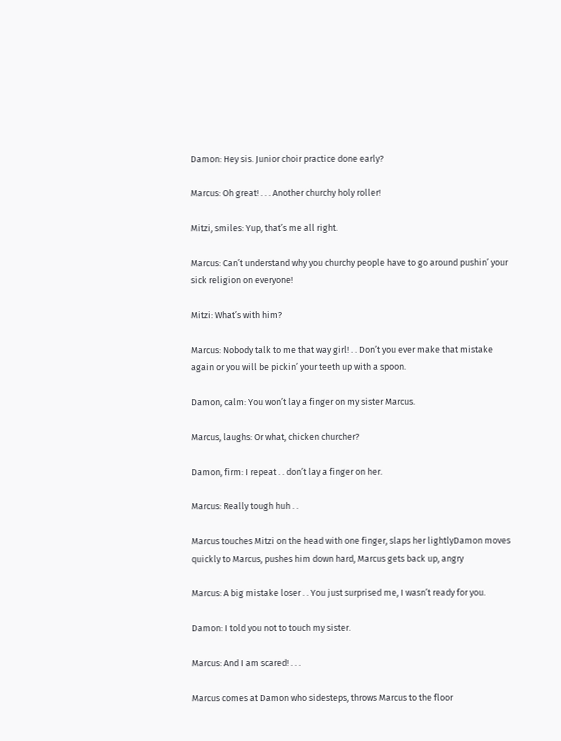Damon: Hey sis. Junior choir practice done early?

Marcus: Oh great! . . . Another churchy holy roller!

Mitzi, smiles: Yup, that’s me all right.

Marcus: Can’t understand why you churchy people have to go around pushin’ your sick religion on everyone!

Mitzi: What’s with him?

Marcus: Nobody talk to me that way girl! . . Don’t you ever make that mistake again or you will be pickin’ your teeth up with a spoon.

Damon, calm: You won’t lay a finger on my sister Marcus.

Marcus, laughs: Or what, chicken churcher?

Damon, firm: I repeat . . don’t lay a finger on her.

Marcus: Really tough huh . .

Marcus touches Mitzi on the head with one finger, slaps her lightlyDamon moves quickly to Marcus, pushes him down hard, Marcus gets back up, angry

Marcus: A big mistake loser . . You just surprised me, I wasn’t ready for you.

Damon: I told you not to touch my sister.

Marcus: And I am scared! . . .

Marcus comes at Damon who sidesteps, throws Marcus to the floor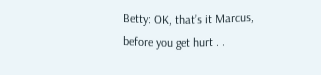Betty: OK, that’s it Marcus, before you get hurt . .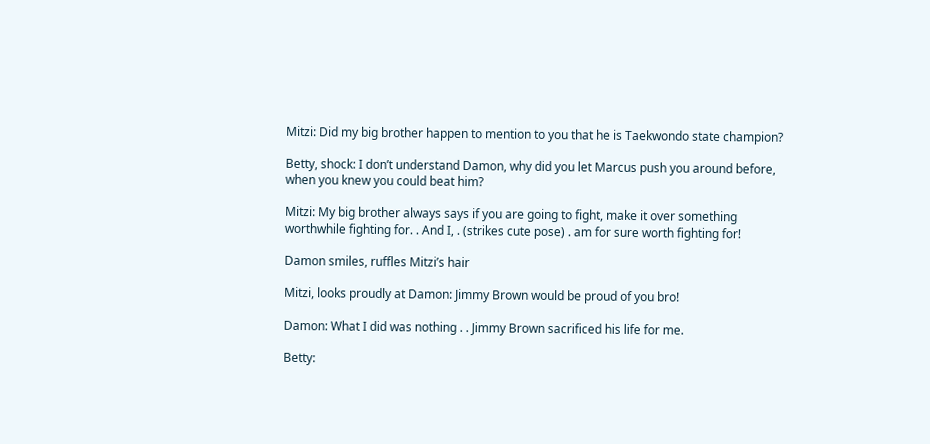Mitzi: Did my big brother happen to mention to you that he is Taekwondo state champion?

Betty, shock: I don’t understand Damon, why did you let Marcus push you around before, when you knew you could beat him?

Mitzi: My big brother always says if you are going to fight, make it over something worthwhile fighting for. . And I, . (strikes cute pose) . am for sure worth fighting for!

Damon smiles, ruffles Mitzi’s hair

Mitzi, looks proudly at Damon: Jimmy Brown would be proud of you bro!

Damon: What I did was nothing . . Jimmy Brown sacrificed his life for me.

Betty: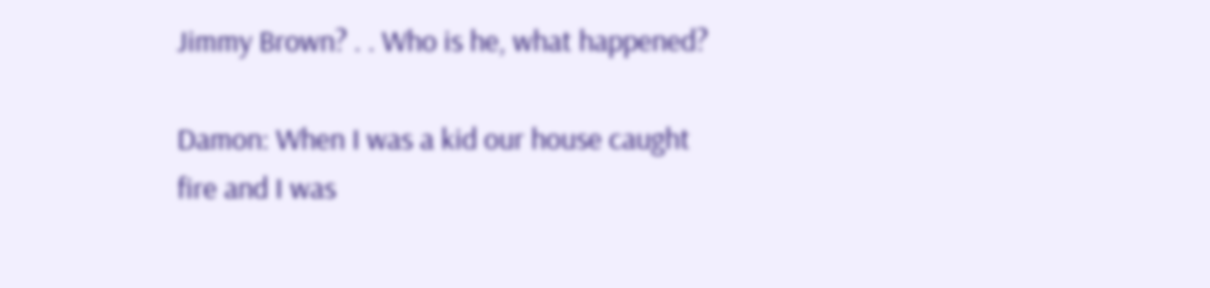Jimmy Brown? . . Who is he, what happened?

Damon: When I was a kid our house caught fire and I was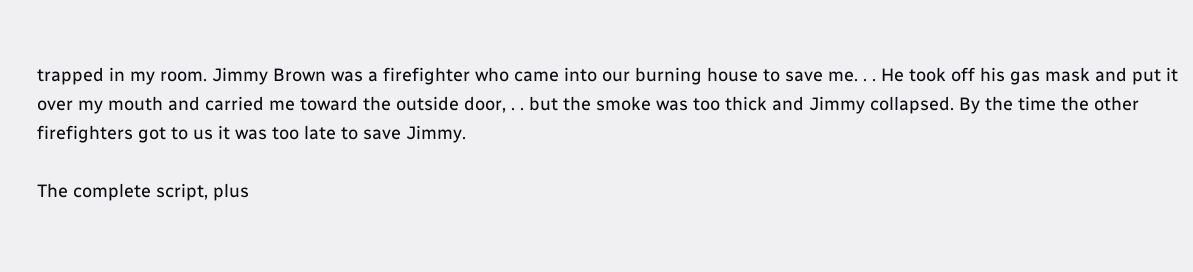trapped in my room. Jimmy Brown was a firefighter who came into our burning house to save me. . . He took off his gas mask and put it over my mouth and carried me toward the outside door, . . but the smoke was too thick and Jimmy collapsed. By the time the other firefighters got to us it was too late to save Jimmy.

The complete script, plus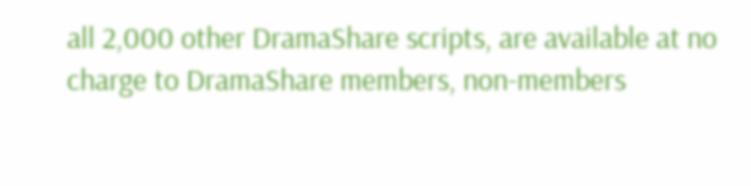all 2,000 other DramaShare scripts, are available at no charge to DramaShare members, non-members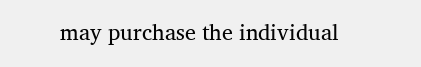may purchase the individual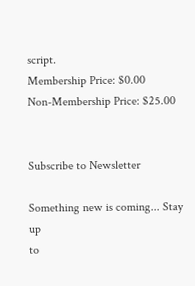script.
Membership Price: $0.00
Non-Membership Price: $25.00


Subscribe to Newsletter

Something new is coming... Stay up
to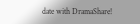date with DramaShare!